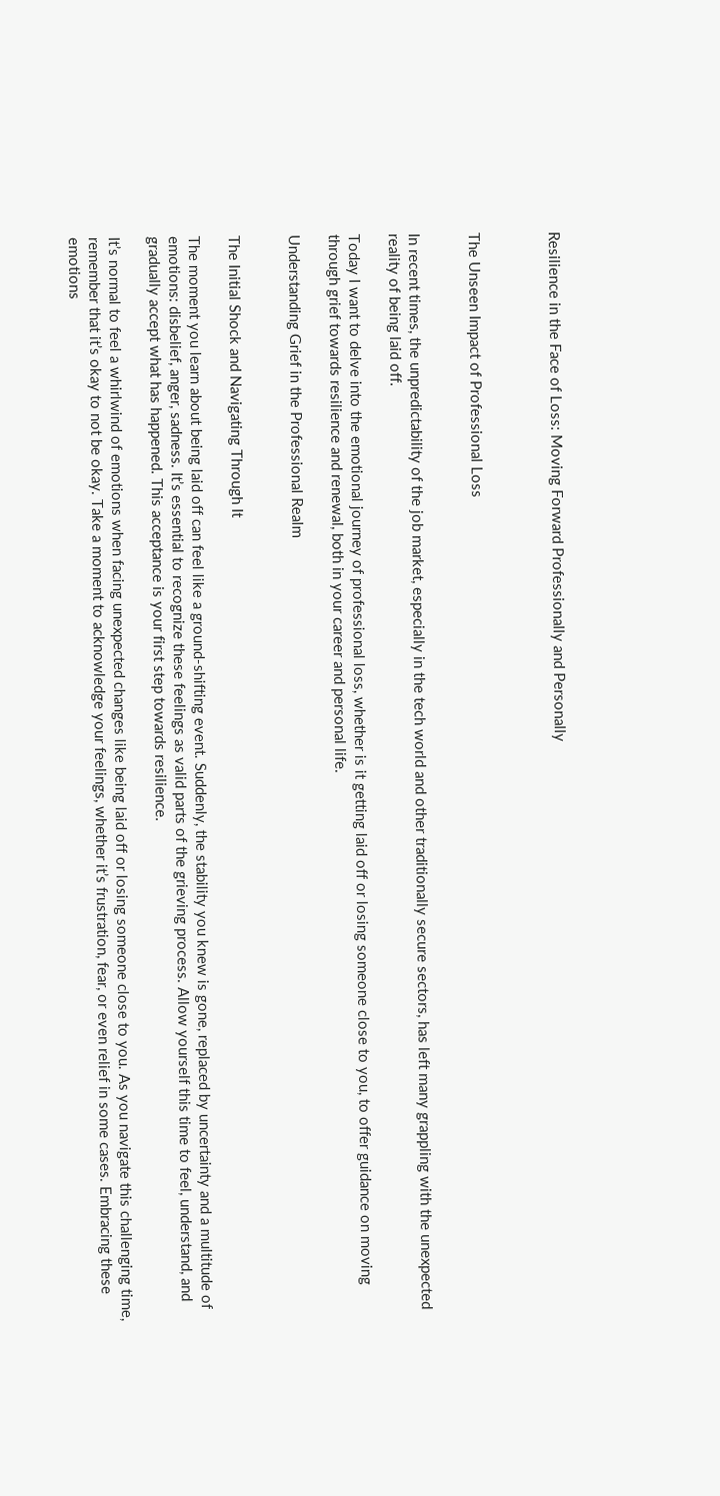Resilience in the Face of Loss: Moving Forward Professionally and Personally



The Unseen Impact of Professional Loss


In recent times, the unpredictability of the job market, especially in the tech world and other traditionally secure sectors, has left many grappling with the unexpected reality of being laid off.

Today I want to delve into the emotional journey of professional loss, whether is it getting laid off or losing someone close to you, to offer guidance on moving through grief towards resilience and renewal, both in your career and personal life.

Understanding Grief in the Professional Realm


The Initial Shock and Navigating Through It

The moment you learn about being laid off can feel like a ground-shifting event. Suddenly, the stability you knew is gone, replaced by uncertainty and a multitude of emotions: disbelief, anger, sadness. It’s essential to recognize these feelings as valid parts of the grieving process. Allow yourself this time to feel, understand, and gradually accept what has happened. This acceptance is your first step towards resilience.

It’s normal to feel a whirlwind of emotions when facing unexpected changes like being laid off or losing someone close to you. As you navigate this challenging time, remember that it’s okay to not be okay. Take a moment to acknowledge your feelings, whether it’s frustration, fear, or even relief in some cases. Embracing these emotions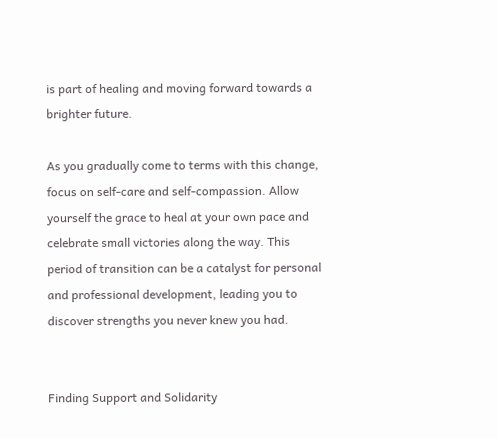is part of healing and moving forward towards a brighter future.

As you gradually come to terms with this change, focus on self-care and self-compassion. Allow yourself the grace to heal at your own pace and celebrate small victories along the way. This period of transition can be a catalyst for personal and professional development, leading you to discover strengths you never knew you had.


Finding Support and Solidarity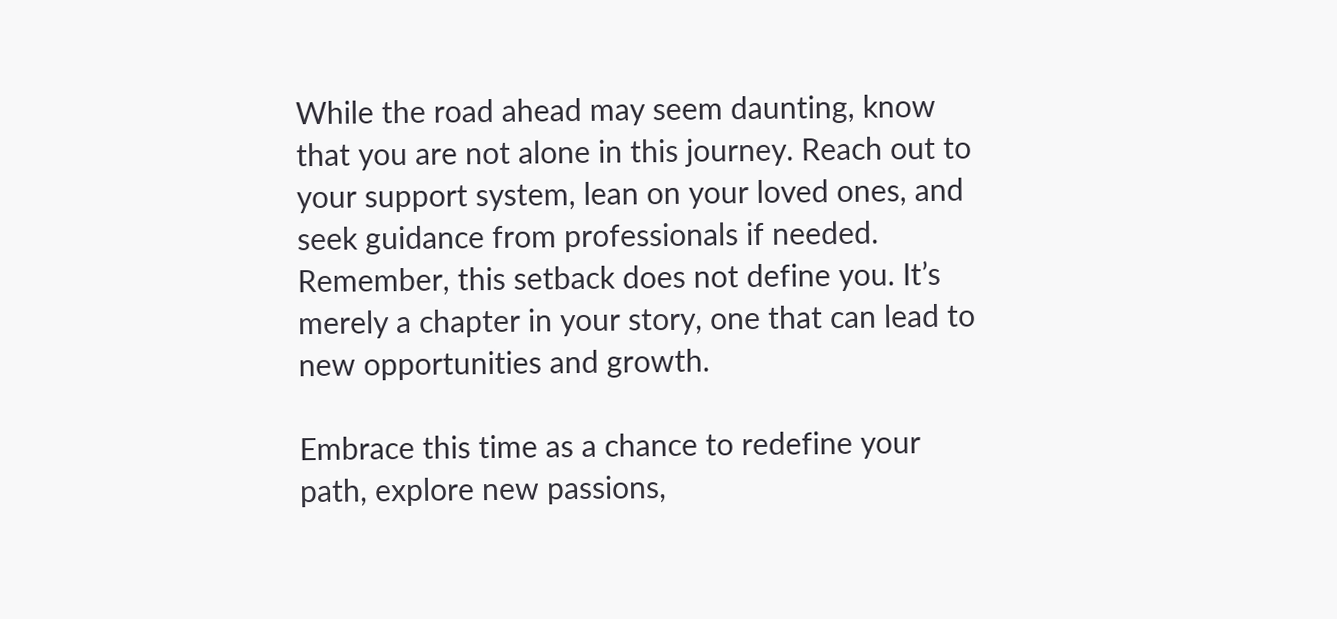While the road ahead may seem daunting, know that you are not alone in this journey. Reach out to your support system, lean on your loved ones, and seek guidance from professionals if needed. Remember, this setback does not define you. It’s merely a chapter in your story, one that can lead to new opportunities and growth.

Embrace this time as a chance to redefine your path, explore new passions,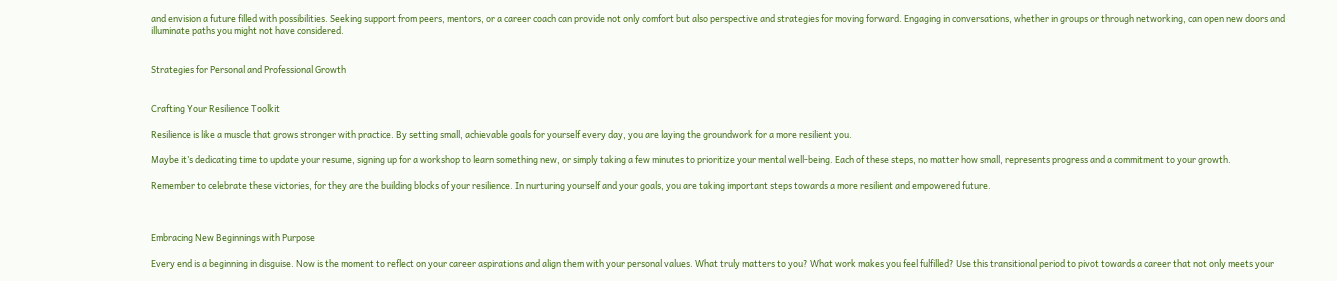and envision a future filled with possibilities. Seeking support from peers, mentors, or a career coach can provide not only comfort but also perspective and strategies for moving forward. Engaging in conversations, whether in groups or through networking, can open new doors and illuminate paths you might not have considered.


Strategies for Personal and Professional Growth


Crafting Your Resilience Toolkit

Resilience is like a muscle that grows stronger with practice. By setting small, achievable goals for yourself every day, you are laying the groundwork for a more resilient you.

Maybe it’s dedicating time to update your resume, signing up for a workshop to learn something new, or simply taking a few minutes to prioritize your mental well-being. Each of these steps, no matter how small, represents progress and a commitment to your growth.

Remember to celebrate these victories, for they are the building blocks of your resilience. In nurturing yourself and your goals, you are taking important steps towards a more resilient and empowered future.



Embracing New Beginnings with Purpose

Every end is a beginning in disguise. Now is the moment to reflect on your career aspirations and align them with your personal values. What truly matters to you? What work makes you feel fulfilled? Use this transitional period to pivot towards a career that not only meets your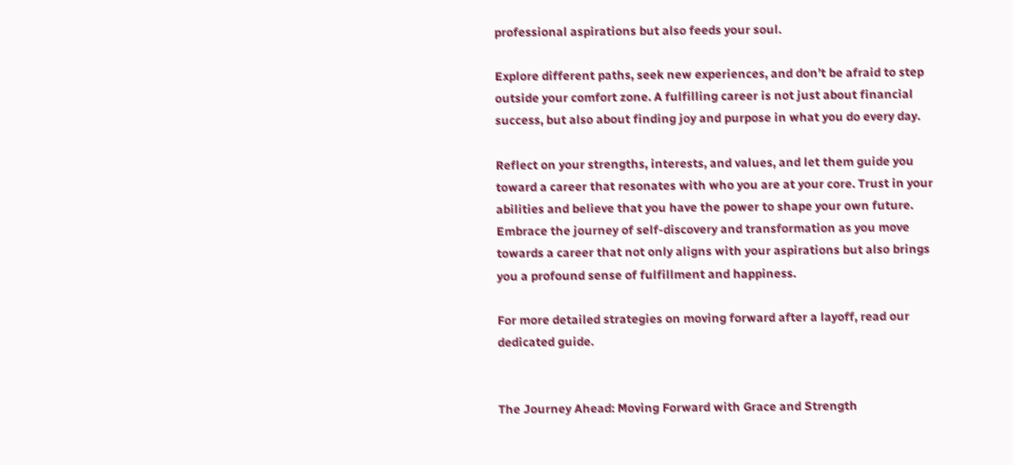professional aspirations but also feeds your soul.

Explore different paths, seek new experiences, and don’t be afraid to step outside your comfort zone. A fulfilling career is not just about financial success, but also about finding joy and purpose in what you do every day.

Reflect on your strengths, interests, and values, and let them guide you toward a career that resonates with who you are at your core. Trust in your abilities and believe that you have the power to shape your own future. Embrace the journey of self-discovery and transformation as you move towards a career that not only aligns with your aspirations but also brings you a profound sense of fulfillment and happiness.

For more detailed strategies on moving forward after a layoff, read our dedicated guide.


The Journey Ahead: Moving Forward with Grace and Strength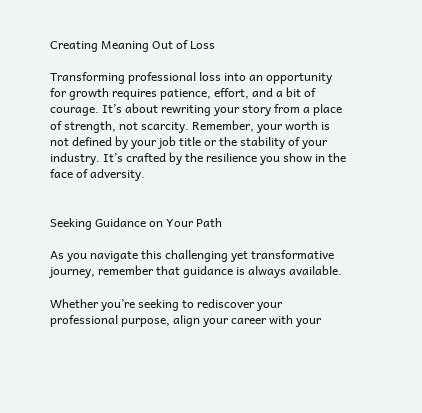Creating Meaning Out of Loss

Transforming professional loss into an opportunity for growth requires patience, effort, and a bit of courage. It’s about rewriting your story from a place of strength, not scarcity. Remember, your worth is not defined by your job title or the stability of your industry. It’s crafted by the resilience you show in the face of adversity.


Seeking Guidance on Your Path

As you navigate this challenging yet transformative journey, remember that guidance is always available.

Whether you’re seeking to rediscover your professional purpose, align your career with your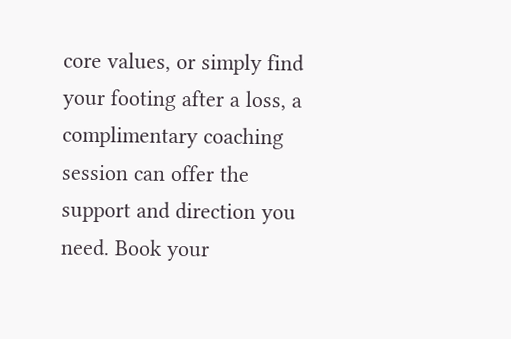core values, or simply find your footing after a loss, a complimentary coaching session can offer the support and direction you need. Book your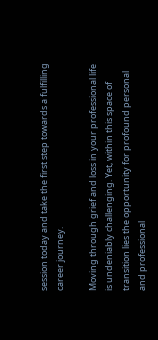session today and take the first step towards a fulfilling career journey.

Moving through grief and loss in your professional life is undeniably challenging. Yet, within this space of transition lies the opportunity for profound personal and professional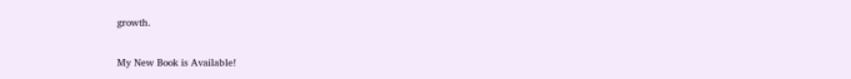growth.

My New Book is Available!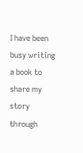I have been busy writing a book to share my story through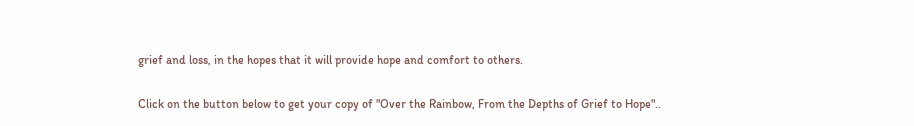grief and loss, in the hopes that it will provide hope and comfort to others.

Click on the button below to get your copy of "Over the Rainbow, From the Depths of Grief to Hope"..